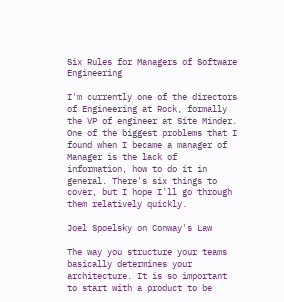Six Rules for Managers of Software Engineering

I'm currently one of the directors of Engineering at Rock, formally the VP of engineer at Site Minder. One of the biggest problems that I found when I became a manager of Manager is the lack of information, how to do it in general. There's six things to cover, but I hope I'll go through them relatively quickly.

Joel Spoelsky on Conway's Law

The way you structure your teams basically determines your architecture. It is so important to start with a product to be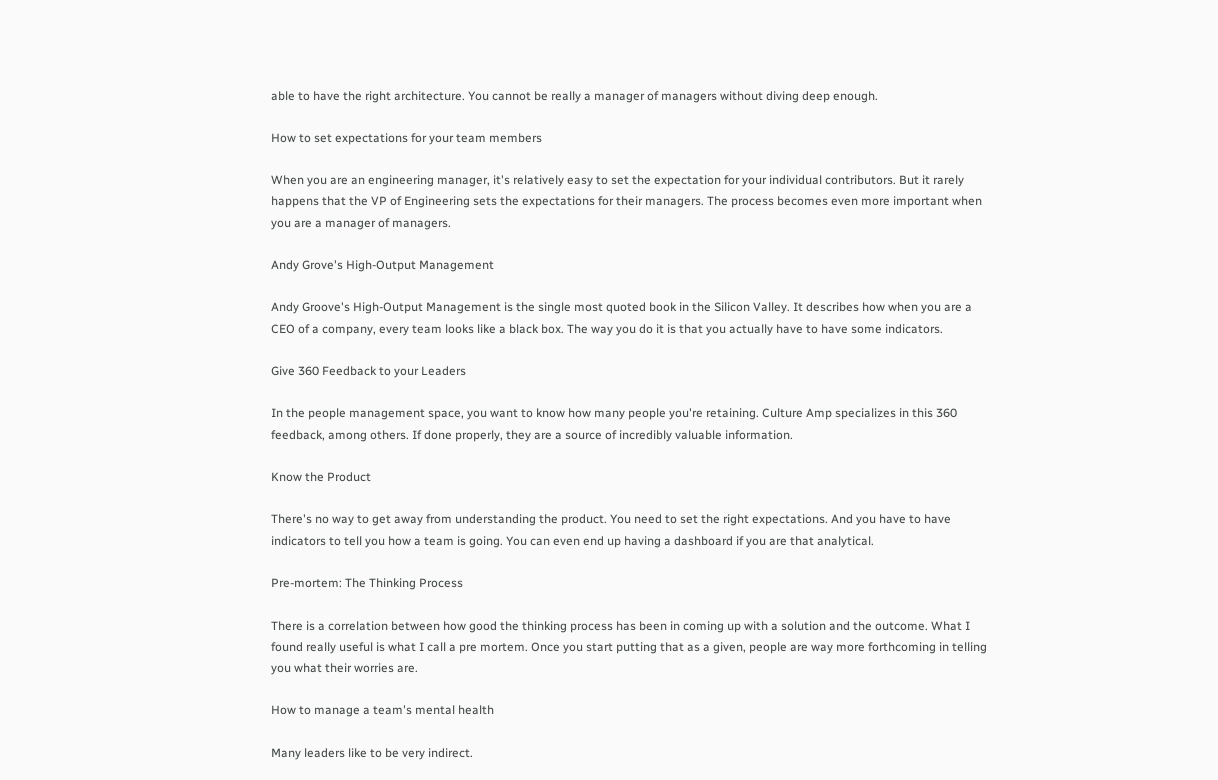able to have the right architecture. You cannot be really a manager of managers without diving deep enough.

How to set expectations for your team members

When you are an engineering manager, it's relatively easy to set the expectation for your individual contributors. But it rarely happens that the VP of Engineering sets the expectations for their managers. The process becomes even more important when you are a manager of managers.

Andy Grove's High-Output Management

Andy Groove's High-Output Management is the single most quoted book in the Silicon Valley. It describes how when you are a CEO of a company, every team looks like a black box. The way you do it is that you actually have to have some indicators.

Give 360 Feedback to your Leaders

In the people management space, you want to know how many people you're retaining. Culture Amp specializes in this 360 feedback, among others. If done properly, they are a source of incredibly valuable information.

Know the Product

There's no way to get away from understanding the product. You need to set the right expectations. And you have to have indicators to tell you how a team is going. You can even end up having a dashboard if you are that analytical.

Pre-mortem: The Thinking Process

There is a correlation between how good the thinking process has been in coming up with a solution and the outcome. What I found really useful is what I call a pre mortem. Once you start putting that as a given, people are way more forthcoming in telling you what their worries are.

How to manage a team's mental health

Many leaders like to be very indirect.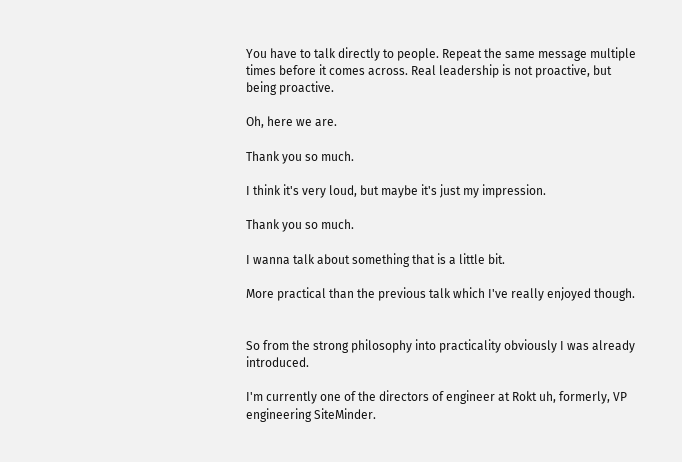You have to talk directly to people. Repeat the same message multiple times before it comes across. Real leadership is not proactive, but being proactive.

Oh, here we are.

Thank you so much.

I think it's very loud, but maybe it's just my impression.

Thank you so much.

I wanna talk about something that is a little bit.

More practical than the previous talk which I've really enjoyed though.


So from the strong philosophy into practicality obviously I was already introduced.

I'm currently one of the directors of engineer at Rokt uh, formerly, VP engineering SiteMinder.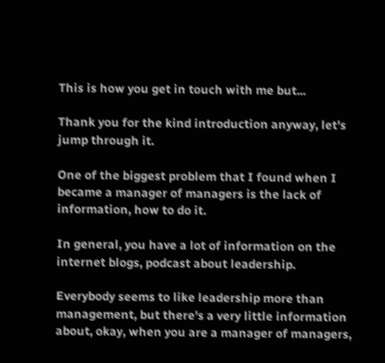This is how you get in touch with me but...

Thank you for the kind introduction anyway, let's jump through it.

One of the biggest problem that I found when I became a manager of managers is the lack of information, how to do it.

In general, you have a lot of information on the internet blogs, podcast about leadership.

Everybody seems to like leadership more than management, but there's a very little information about, okay, when you are a manager of managers,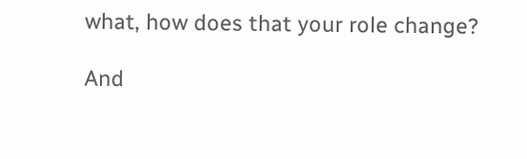what, how does that your role change?

And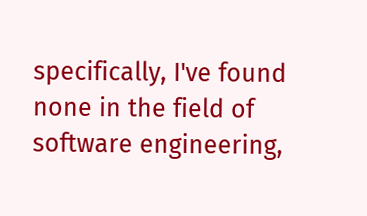specifically, I've found none in the field of software engineering,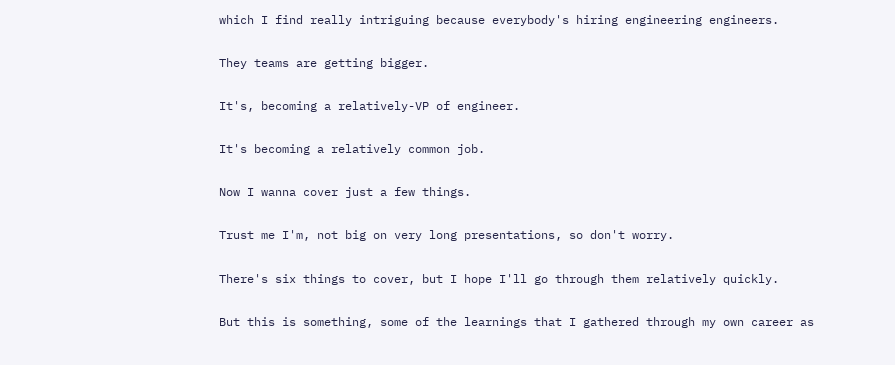which I find really intriguing because everybody's hiring engineering engineers.

They teams are getting bigger.

It's, becoming a relatively-VP of engineer.

It's becoming a relatively common job.

Now I wanna cover just a few things.

Trust me I'm, not big on very long presentations, so don't worry.

There's six things to cover, but I hope I'll go through them relatively quickly.

But this is something, some of the learnings that I gathered through my own career as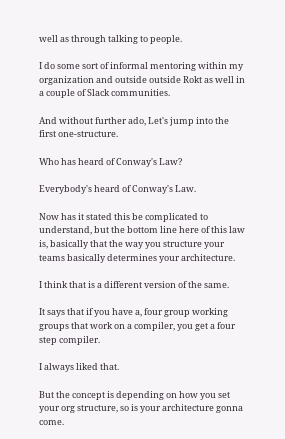well as through talking to people.

I do some sort of informal mentoring within my organization and outside outside Rokt as well in a couple of Slack communities.

And without further ado, Let's jump into the first one-structure.

Who has heard of Conway's Law?

Everybody's heard of Conway's Law.

Now has it stated this be complicated to understand, but the bottom line here of this law is, basically that the way you structure your teams basically determines your architecture.

I think that is a different version of the same.

It says that if you have a, four group working groups that work on a compiler, you get a four step compiler.

I always liked that.

But the concept is depending on how you set your org structure, so is your architecture gonna come.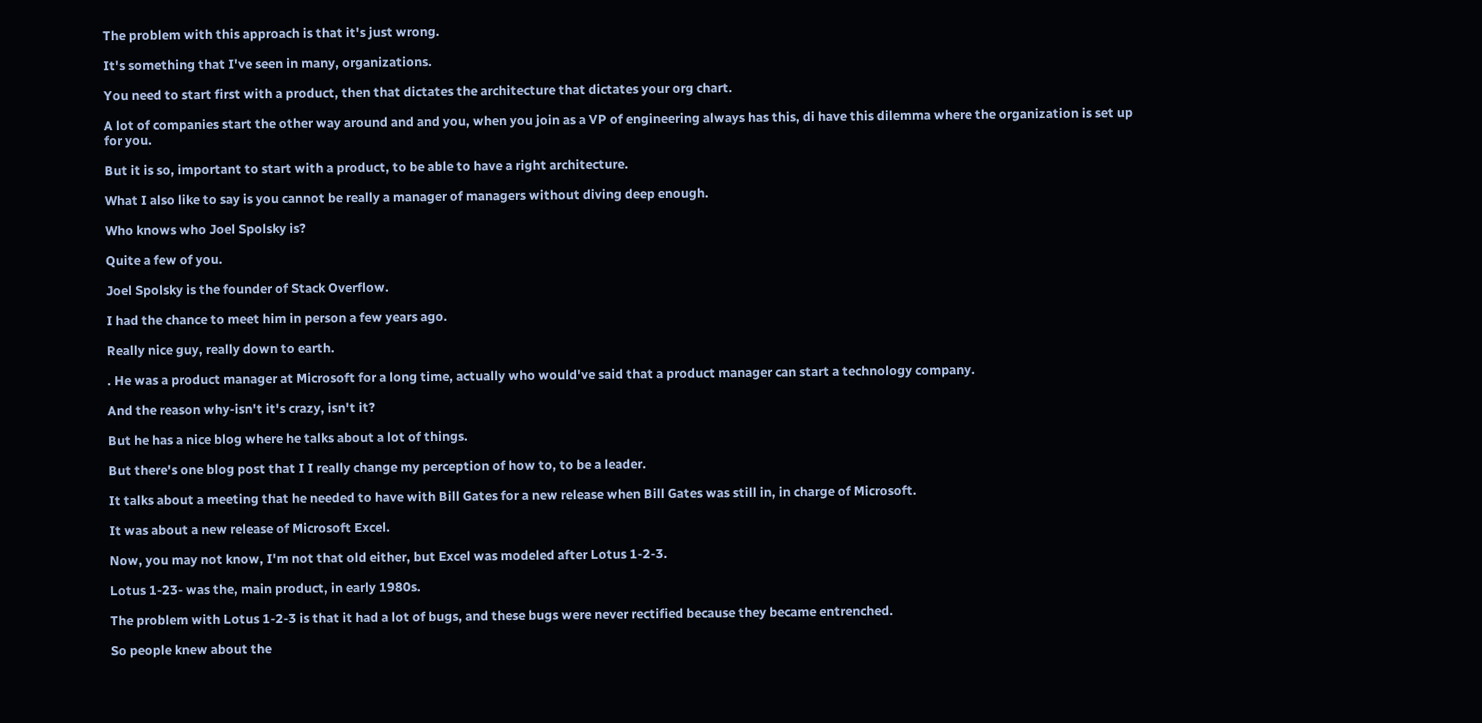The problem with this approach is that it's just wrong.

It's something that I've seen in many, organizations.

You need to start first with a product, then that dictates the architecture that dictates your org chart.

A lot of companies start the other way around and and you, when you join as a VP of engineering always has this, di have this dilemma where the organization is set up for you.

But it is so, important to start with a product, to be able to have a right architecture.

What I also like to say is you cannot be really a manager of managers without diving deep enough.

Who knows who Joel Spolsky is?

Quite a few of you.

Joel Spolsky is the founder of Stack Overflow.

I had the chance to meet him in person a few years ago.

Really nice guy, really down to earth.

. He was a product manager at Microsoft for a long time, actually who would've said that a product manager can start a technology company.

And the reason why-isn't it's crazy, isn't it?

But he has a nice blog where he talks about a lot of things.

But there's one blog post that I I really change my perception of how to, to be a leader.

It talks about a meeting that he needed to have with Bill Gates for a new release when Bill Gates was still in, in charge of Microsoft.

It was about a new release of Microsoft Excel.

Now, you may not know, I'm not that old either, but Excel was modeled after Lotus 1-2-3.

Lotus 1-23- was the, main product, in early 1980s.

The problem with Lotus 1-2-3 is that it had a lot of bugs, and these bugs were never rectified because they became entrenched.

So people knew about the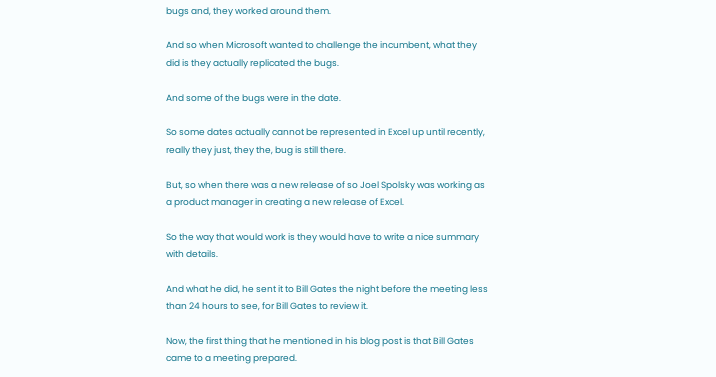bugs and, they worked around them.

And so when Microsoft wanted to challenge the incumbent, what they did is they actually replicated the bugs.

And some of the bugs were in the date.

So some dates actually cannot be represented in Excel up until recently, really they just, they the, bug is still there.

But, so when there was a new release of so Joel Spolsky was working as a product manager in creating a new release of Excel.

So the way that would work is they would have to write a nice summary with details.

And what he did, he sent it to Bill Gates the night before the meeting less than 24 hours to see, for Bill Gates to review it.

Now, the first thing that he mentioned in his blog post is that Bill Gates came to a meeting prepared.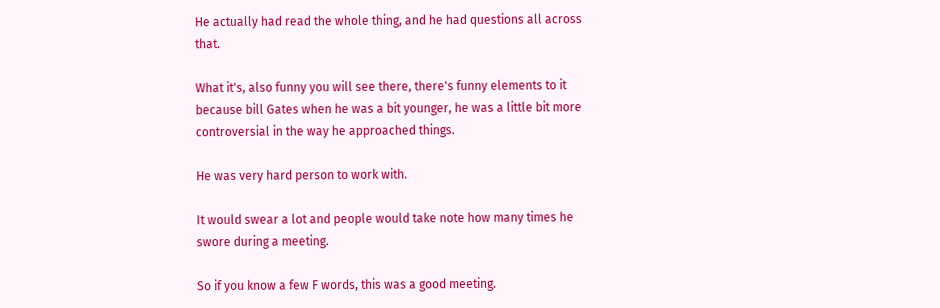He actually had read the whole thing, and he had questions all across that.

What it's, also funny you will see there, there's funny elements to it because bill Gates when he was a bit younger, he was a little bit more controversial in the way he approached things.

He was very hard person to work with.

It would swear a lot and people would take note how many times he swore during a meeting.

So if you know a few F words, this was a good meeting.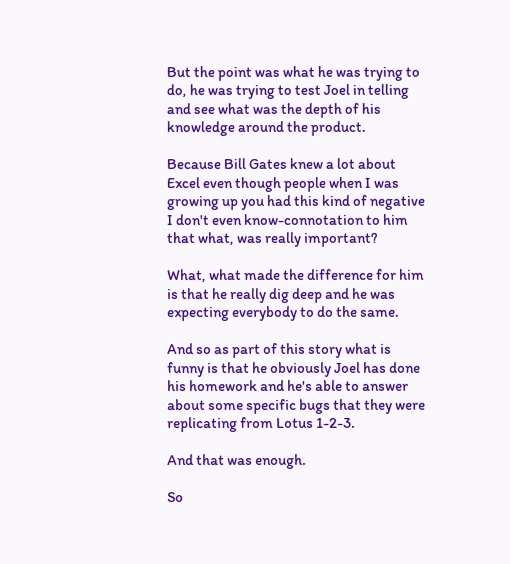But the point was what he was trying to do, he was trying to test Joel in telling and see what was the depth of his knowledge around the product.

Because Bill Gates knew a lot about Excel even though people when I was growing up you had this kind of negative I don't even know-connotation to him that what, was really important?

What, what made the difference for him is that he really dig deep and he was expecting everybody to do the same.

And so as part of this story what is funny is that he obviously Joel has done his homework and he's able to answer about some specific bugs that they were replicating from Lotus 1-2-3.

And that was enough.

So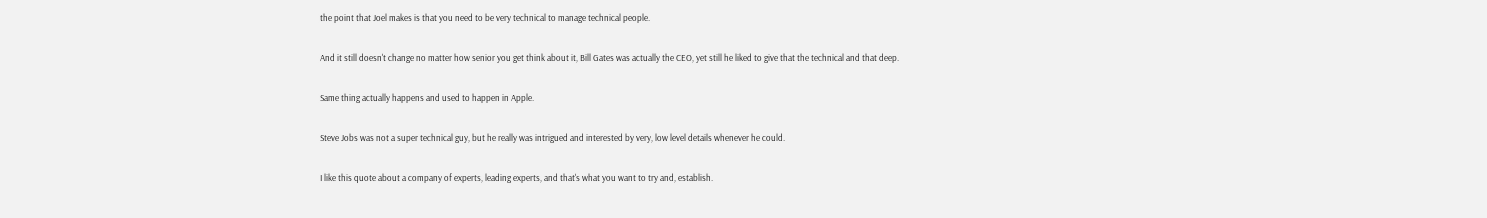the point that Joel makes is that you need to be very technical to manage technical people.

And it still doesn't change no matter how senior you get think about it, Bill Gates was actually the CEO, yet still he liked to give that the technical and that deep.

Same thing actually happens and used to happen in Apple.

Steve Jobs was not a super technical guy, but he really was intrigued and interested by very, low level details whenever he could.

I like this quote about a company of experts, leading experts, and that's what you want to try and, establish.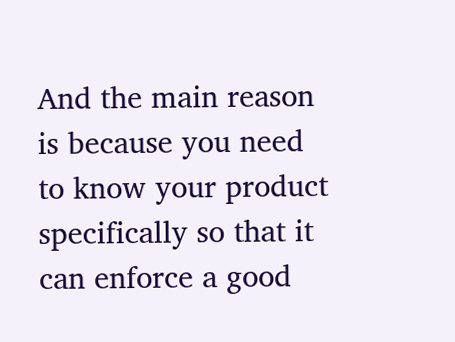And the main reason is because you need to know your product specifically so that it can enforce a good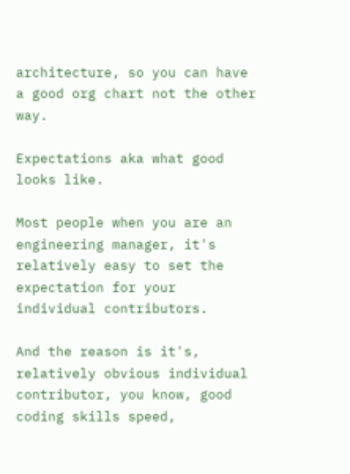architecture, so you can have a good org chart not the other way.

Expectations aka what good looks like.

Most people when you are an engineering manager, it's relatively easy to set the expectation for your individual contributors.

And the reason is it's, relatively obvious individual contributor, you know, good coding skills speed,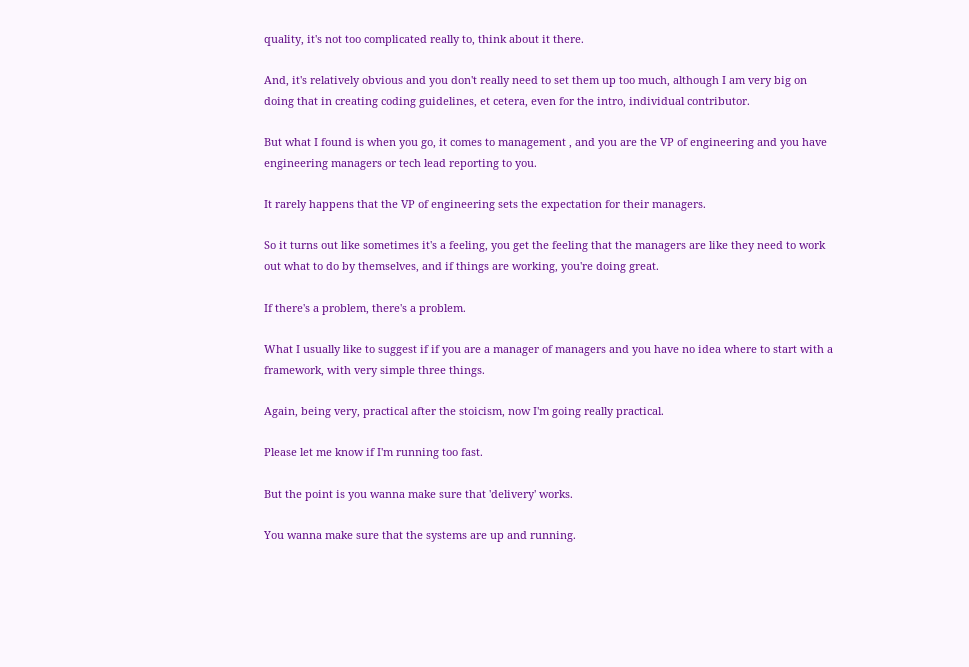quality, it's not too complicated really to, think about it there.

And, it's relatively obvious and you don't really need to set them up too much, although I am very big on doing that in creating coding guidelines, et cetera, even for the intro, individual contributor.

But what I found is when you go, it comes to management , and you are the VP of engineering and you have engineering managers or tech lead reporting to you.

It rarely happens that the VP of engineering sets the expectation for their managers.

So it turns out like sometimes it's a feeling, you get the feeling that the managers are like they need to work out what to do by themselves, and if things are working, you're doing great.

If there's a problem, there's a problem.

What I usually like to suggest if if you are a manager of managers and you have no idea where to start with a framework, with very simple three things.

Again, being very, practical after the stoicism, now I'm going really practical.

Please let me know if I'm running too fast.

But the point is you wanna make sure that 'delivery' works.

You wanna make sure that the systems are up and running.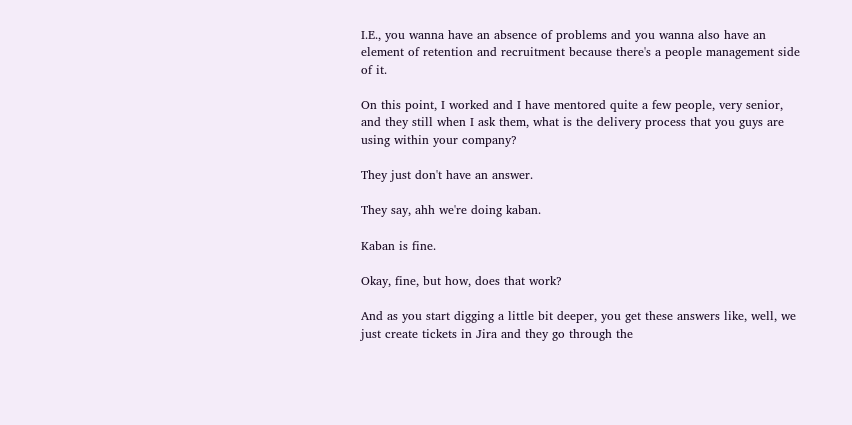I.E., you wanna have an absence of problems and you wanna also have an element of retention and recruitment because there's a people management side of it.

On this point, I worked and I have mentored quite a few people, very senior, and they still when I ask them, what is the delivery process that you guys are using within your company?

They just don't have an answer.

They say, ahh we're doing kaban.

Kaban is fine.

Okay, fine, but how, does that work?

And as you start digging a little bit deeper, you get these answers like, well, we just create tickets in Jira and they go through the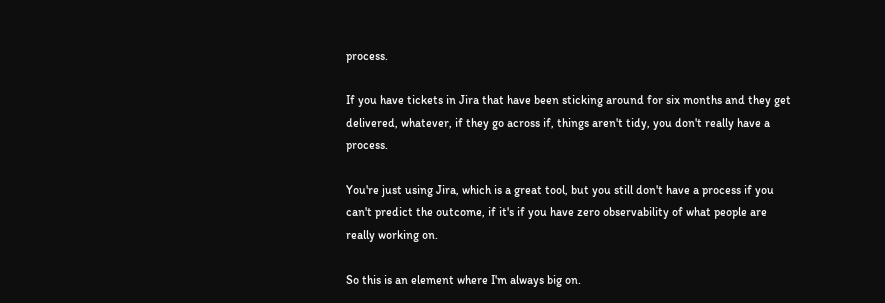process.

If you have tickets in Jira that have been sticking around for six months and they get delivered, whatever, if they go across if, things aren't tidy, you don't really have a process.

You're just using Jira, which is a great tool, but you still don't have a process if you can't predict the outcome, if it's if you have zero observability of what people are really working on.

So this is an element where I'm always big on.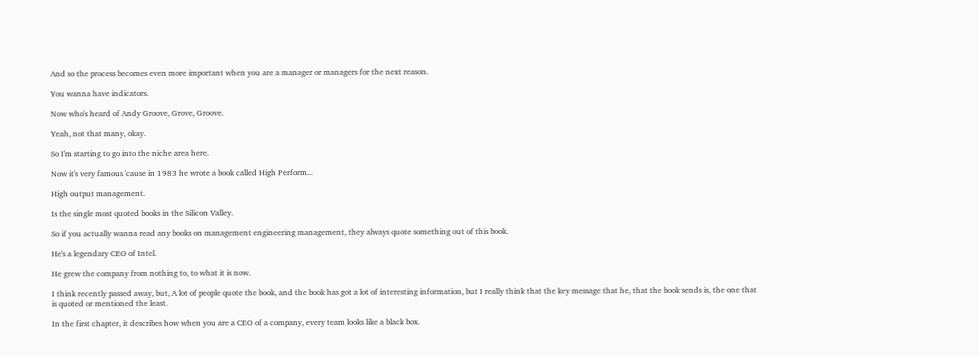And so the process becomes even more important when you are a manager or managers for the next reason.

You wanna have indicators.

Now who's heard of Andy Groove, Grove, Groove.

Yeah, not that many, okay.

So I'm starting to go into the niche area here.

Now it's very famous 'cause in 1983 he wrote a book called High Perform...

High output management.

Is the single most quoted books in the Silicon Valley.

So if you actually wanna read any books on management engineering management, they always quote something out of this book.

He's a legendary CEO of Intel.

He grew the company from nothing to, to what it is now.

I think recently passed away, but, A lot of people quote the book, and the book has got a lot of interesting information, but I really think that the key message that he, that the book sends is, the one that is quoted or mentioned the least.

In the first chapter, it describes how when you are a CEO of a company, every team looks like a black box.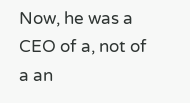Now, he was a CEO of a, not of a an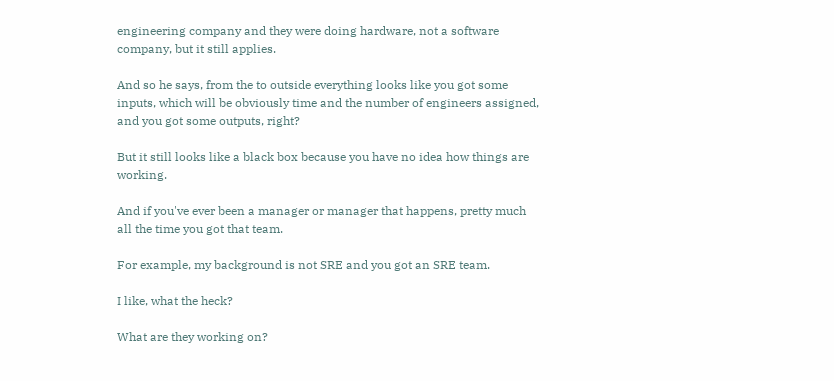engineering company and they were doing hardware, not a software company, but it still applies.

And so he says, from the to outside everything looks like you got some inputs, which will be obviously time and the number of engineers assigned, and you got some outputs, right?

But it still looks like a black box because you have no idea how things are working.

And if you've ever been a manager or manager that happens, pretty much all the time you got that team.

For example, my background is not SRE and you got an SRE team.

I like, what the heck?

What are they working on?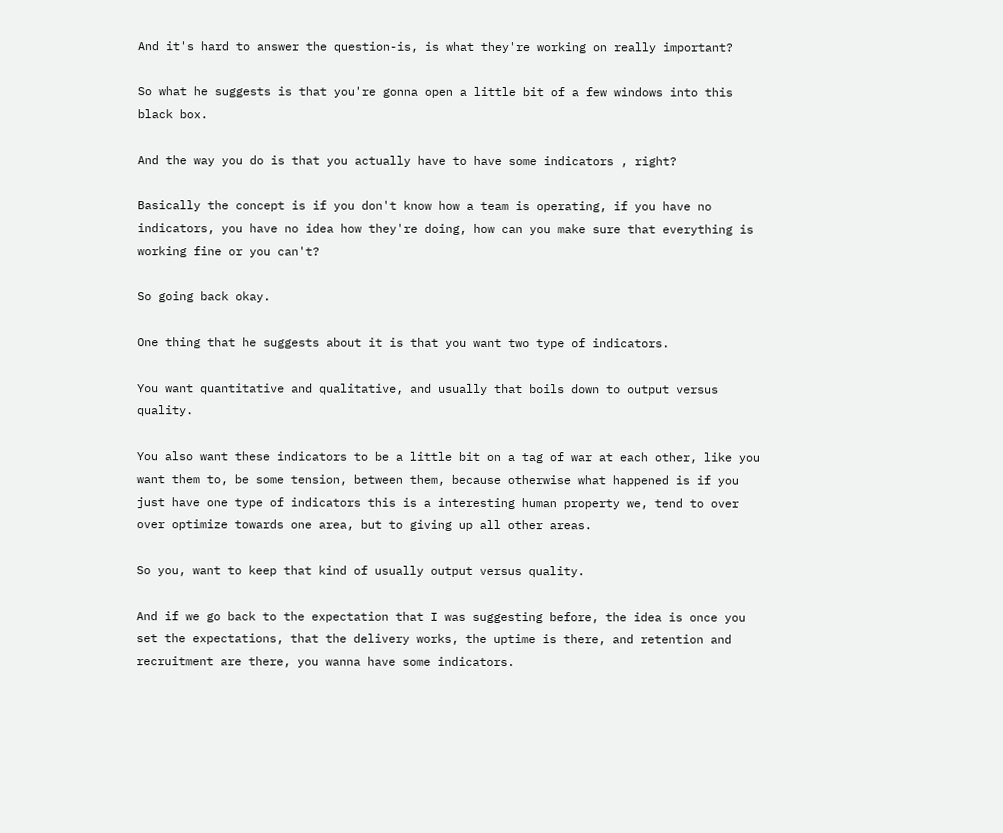And it's hard to answer the question-is, is what they're working on really important?

So what he suggests is that you're gonna open a little bit of a few windows into this black box.

And the way you do is that you actually have to have some indicators , right?

Basically the concept is if you don't know how a team is operating, if you have no indicators, you have no idea how they're doing, how can you make sure that everything is working fine or you can't?

So going back okay.

One thing that he suggests about it is that you want two type of indicators.

You want quantitative and qualitative, and usually that boils down to output versus quality.

You also want these indicators to be a little bit on a tag of war at each other, like you want them to, be some tension, between them, because otherwise what happened is if you just have one type of indicators this is a interesting human property we, tend to over over optimize towards one area, but to giving up all other areas.

So you, want to keep that kind of usually output versus quality.

And if we go back to the expectation that I was suggesting before, the idea is once you set the expectations, that the delivery works, the uptime is there, and retention and recruitment are there, you wanna have some indicators.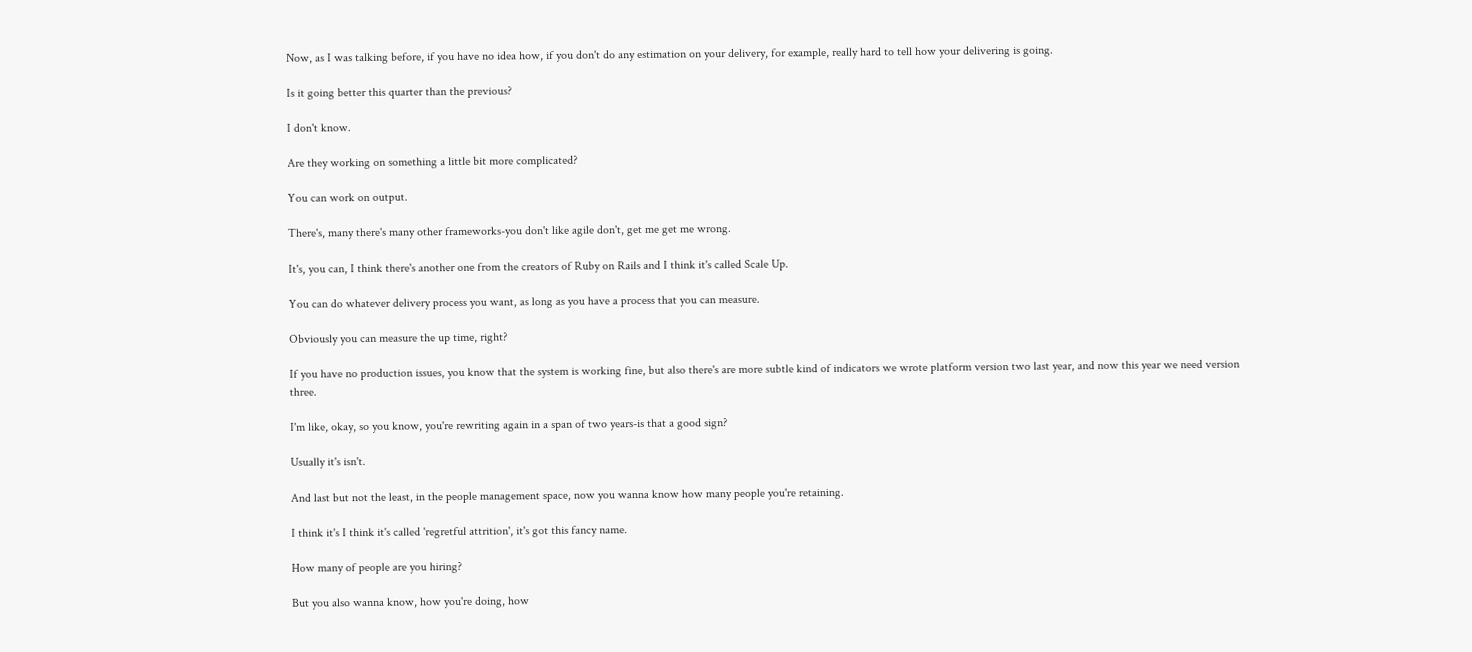Now, as I was talking before, if you have no idea how, if you don't do any estimation on your delivery, for example, really hard to tell how your delivering is going.

Is it going better this quarter than the previous?

I don't know.

Are they working on something a little bit more complicated?

You can work on output.

There's, many there's many other frameworks-you don't like agile don't, get me get me wrong.

It's, you can, I think there's another one from the creators of Ruby on Rails and I think it's called Scale Up.

You can do whatever delivery process you want, as long as you have a process that you can measure.

Obviously you can measure the up time, right?

If you have no production issues, you know that the system is working fine, but also there's are more subtle kind of indicators we wrote platform version two last year, and now this year we need version three.

I'm like, okay, so you know, you're rewriting again in a span of two years-is that a good sign?

Usually it's isn't.

And last but not the least, in the people management space, now you wanna know how many people you're retaining.

I think it's I think it's called 'regretful attrition', it's got this fancy name.

How many of people are you hiring?

But you also wanna know, how you're doing, how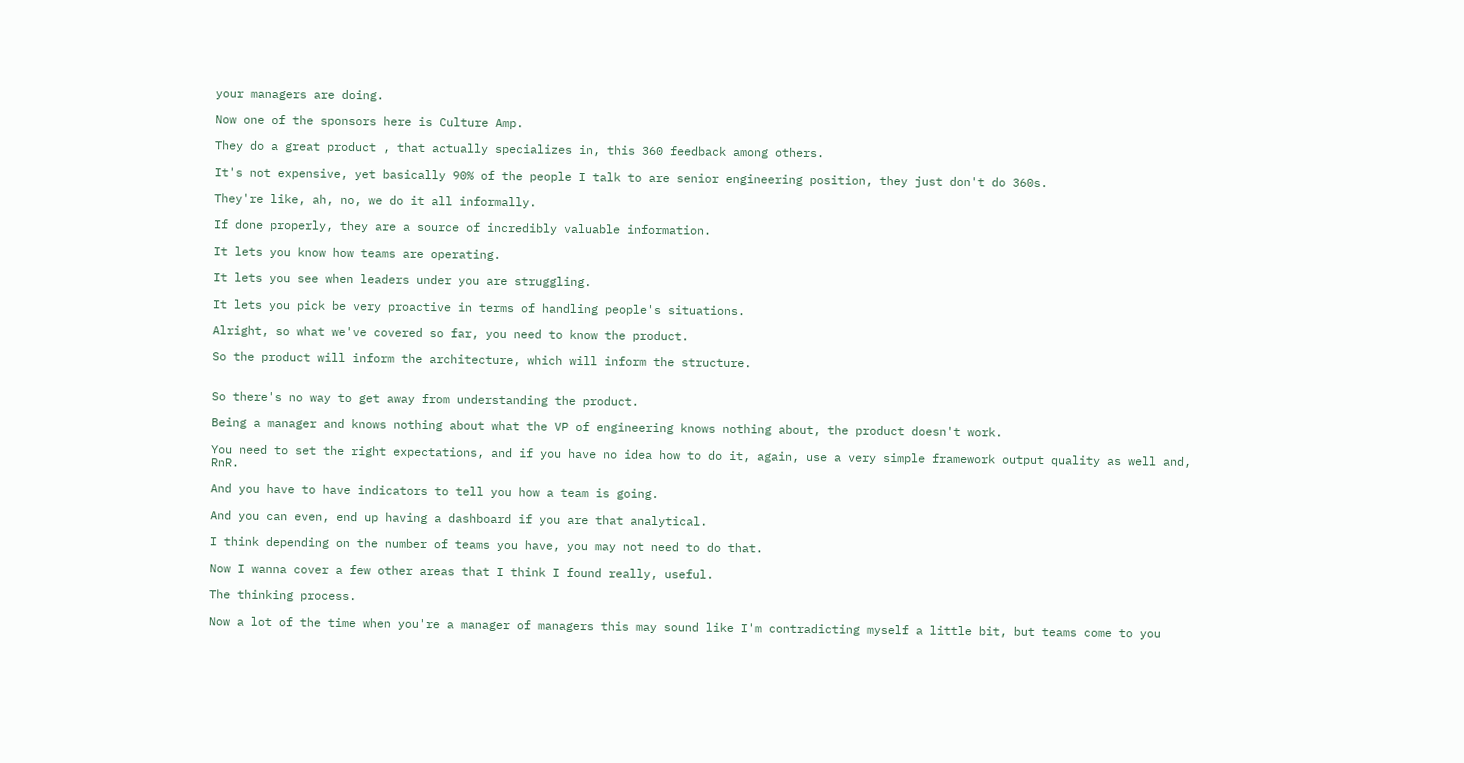your managers are doing.

Now one of the sponsors here is Culture Amp.

They do a great product , that actually specializes in, this 360 feedback among others.

It's not expensive, yet basically 90% of the people I talk to are senior engineering position, they just don't do 360s.

They're like, ah, no, we do it all informally.

If done properly, they are a source of incredibly valuable information.

It lets you know how teams are operating.

It lets you see when leaders under you are struggling.

It lets you pick be very proactive in terms of handling people's situations.

Alright, so what we've covered so far, you need to know the product.

So the product will inform the architecture, which will inform the structure.


So there's no way to get away from understanding the product.

Being a manager and knows nothing about what the VP of engineering knows nothing about, the product doesn't work.

You need to set the right expectations, and if you have no idea how to do it, again, use a very simple framework output quality as well and, RnR.

And you have to have indicators to tell you how a team is going.

And you can even, end up having a dashboard if you are that analytical.

I think depending on the number of teams you have, you may not need to do that.

Now I wanna cover a few other areas that I think I found really, useful.

The thinking process.

Now a lot of the time when you're a manager of managers this may sound like I'm contradicting myself a little bit, but teams come to you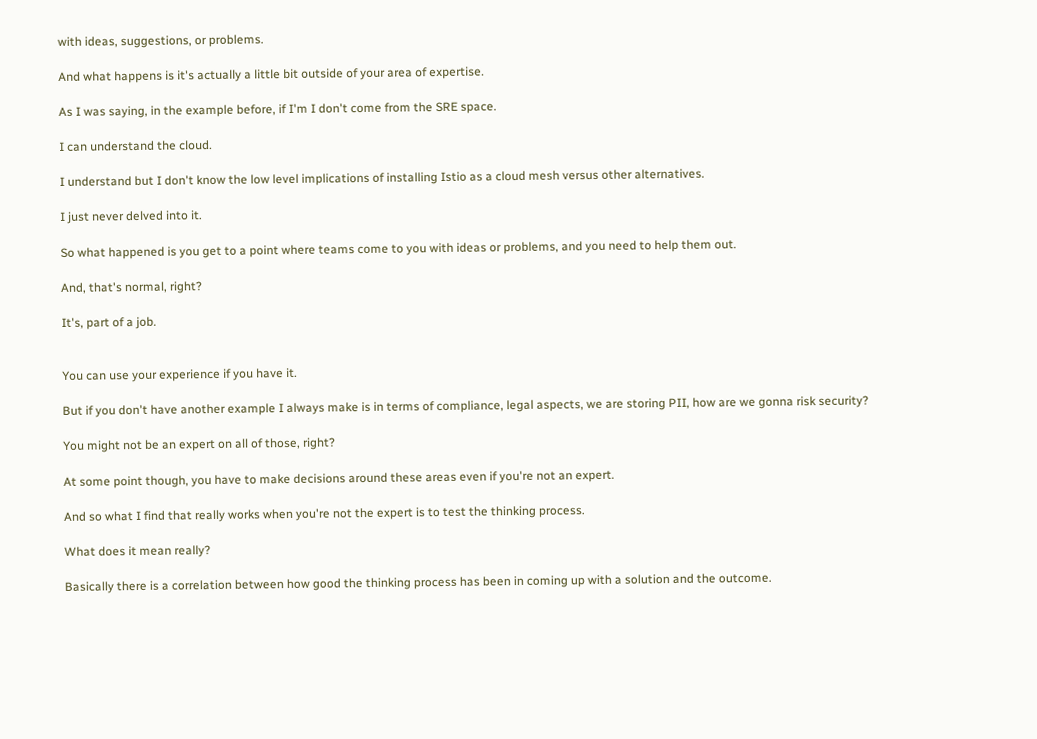with ideas, suggestions, or problems.

And what happens is it's actually a little bit outside of your area of expertise.

As I was saying, in the example before, if I'm I don't come from the SRE space.

I can understand the cloud.

I understand but I don't know the low level implications of installing Istio as a cloud mesh versus other alternatives.

I just never delved into it.

So what happened is you get to a point where teams come to you with ideas or problems, and you need to help them out.

And, that's normal, right?

It's, part of a job.


You can use your experience if you have it.

But if you don't have another example I always make is in terms of compliance, legal aspects, we are storing PII, how are we gonna risk security?

You might not be an expert on all of those, right?

At some point though, you have to make decisions around these areas even if you're not an expert.

And so what I find that really works when you're not the expert is to test the thinking process.

What does it mean really?

Basically there is a correlation between how good the thinking process has been in coming up with a solution and the outcome.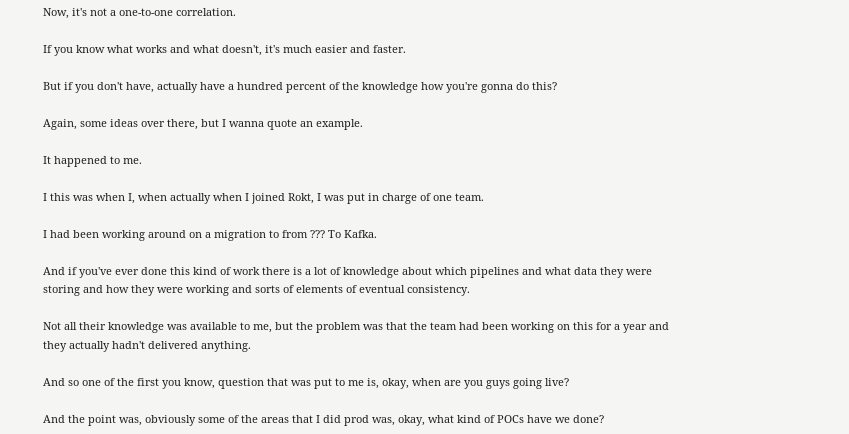Now, it's not a one-to-one correlation.

If you know what works and what doesn't, it's much easier and faster.

But if you don't have, actually have a hundred percent of the knowledge how you're gonna do this?

Again, some ideas over there, but I wanna quote an example.

It happened to me.

I this was when I, when actually when I joined Rokt, I was put in charge of one team.

I had been working around on a migration to from ??? To Kafka.

And if you've ever done this kind of work there is a lot of knowledge about which pipelines and what data they were storing and how they were working and sorts of elements of eventual consistency.

Not all their knowledge was available to me, but the problem was that the team had been working on this for a year and they actually hadn't delivered anything.

And so one of the first you know, question that was put to me is, okay, when are you guys going live?

And the point was, obviously some of the areas that I did prod was, okay, what kind of POCs have we done?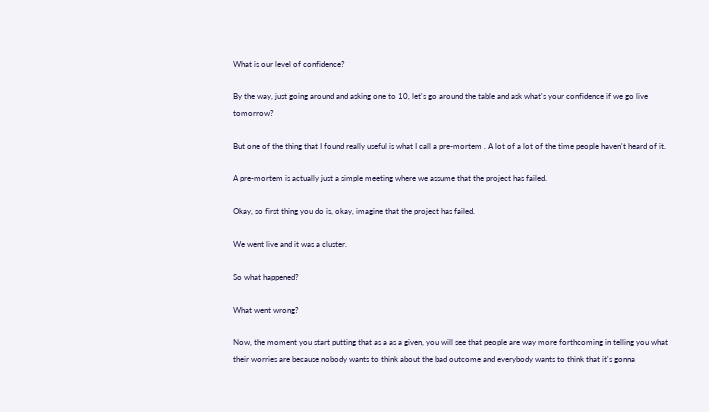What is our level of confidence?

By the way, just going around and asking one to 10, let's go around the table and ask what's your confidence if we go live tomorrow?

But one of the thing that I found really useful is what I call a pre-mortem . A lot of a lot of the time people haven't heard of it.

A pre-mortem is actually just a simple meeting where we assume that the project has failed.

Okay, so first thing you do is, okay, imagine that the project has failed.

We went live and it was a cluster.

So what happened?

What went wrong?

Now, the moment you start putting that as a as a given, you will see that people are way more forthcoming in telling you what their worries are because nobody wants to think about the bad outcome and everybody wants to think that it's gonna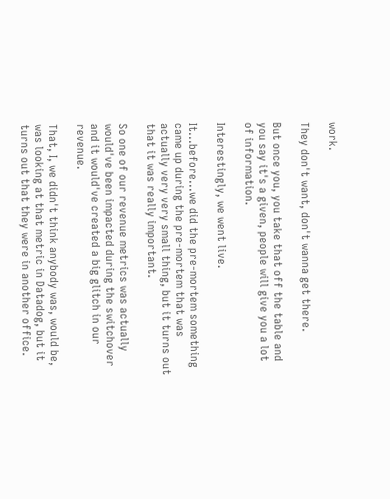work.

They don't want, don't wanna get there.

But once you, you take that off the table and you say it's a given, people will give you a lot of information.

Interestingly, we went live.

It...before...we did the pre-mortem something came up during the pre-mortem that was actually very very small thing, but it turns out that it was really important.

So one of our revenue metrics was actually would've been impacted during the switchover and it would've created a big glitch in our revenue.

That, I, we didn't think anybody was, would be, was looking at that metric in Datadog, but it turns out that they were in another office.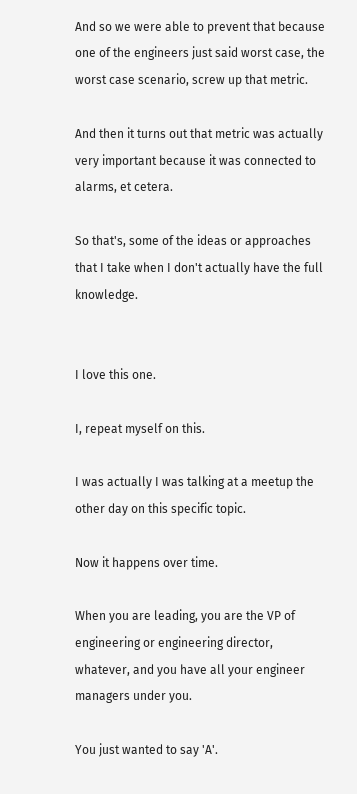And so we were able to prevent that because one of the engineers just said worst case, the worst case scenario, screw up that metric.

And then it turns out that metric was actually very important because it was connected to alarms, et cetera.

So that's, some of the ideas or approaches that I take when I don't actually have the full knowledge.


I love this one.

I, repeat myself on this.

I was actually I was talking at a meetup the other day on this specific topic.

Now it happens over time.

When you are leading, you are the VP of engineering or engineering director, whatever, and you have all your engineer managers under you.

You just wanted to say 'A'.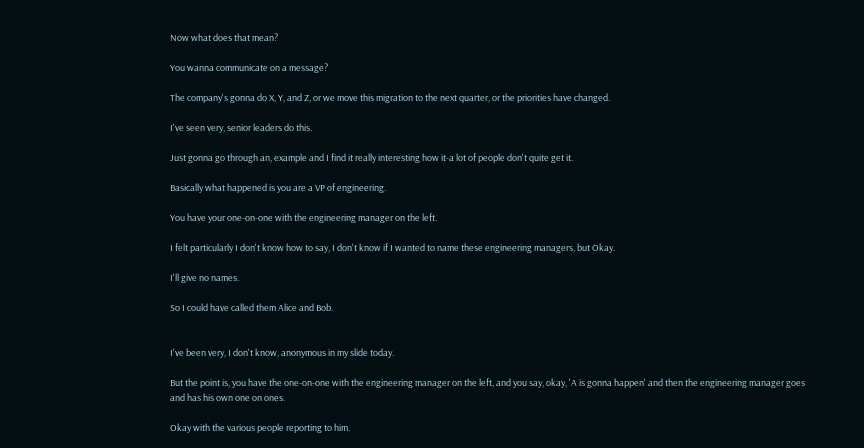Now what does that mean?

You wanna communicate on a message?

The company's gonna do X, Y, and Z, or we move this migration to the next quarter, or the priorities have changed.

I've seen very, senior leaders do this.

Just gonna go through an, example and I find it really interesting how it-a lot of people don't quite get it.

Basically what happened is you are a VP of engineering.

You have your one-on-one with the engineering manager on the left.

I felt particularly I don't know how to say, I don't know if I wanted to name these engineering managers, but Okay.

I'll give no names.

So I could have called them Alice and Bob.


I've been very, I don't know, anonymous in my slide today.

But the point is, you have the one-on-one with the engineering manager on the left, and you say, okay, 'A is gonna happen' and then the engineering manager goes and has his own one on ones.

Okay with the various people reporting to him.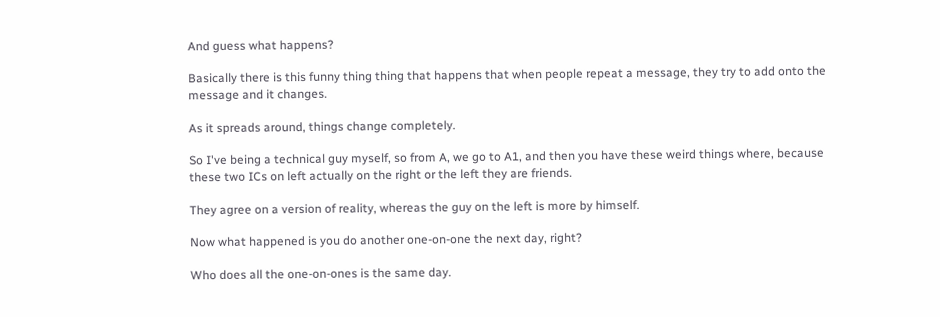And guess what happens?

Basically there is this funny thing thing that happens that when people repeat a message, they try to add onto the message and it changes.

As it spreads around, things change completely.

So I've being a technical guy myself, so from A, we go to A1, and then you have these weird things where, because these two ICs on left actually on the right or the left they are friends.

They agree on a version of reality, whereas the guy on the left is more by himself.

Now what happened is you do another one-on-one the next day, right?

Who does all the one-on-ones is the same day.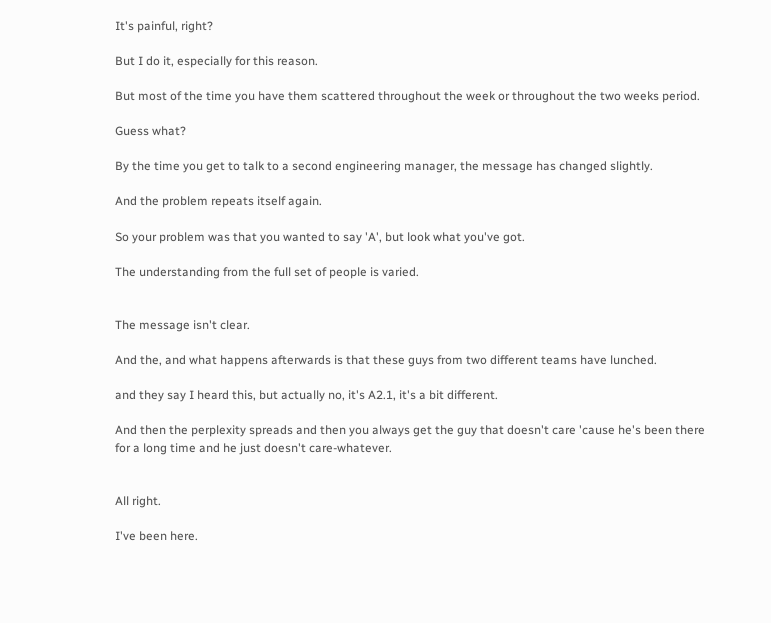It's painful, right?

But I do it, especially for this reason.

But most of the time you have them scattered throughout the week or throughout the two weeks period.

Guess what?

By the time you get to talk to a second engineering manager, the message has changed slightly.

And the problem repeats itself again.

So your problem was that you wanted to say 'A', but look what you've got.

The understanding from the full set of people is varied.


The message isn't clear.

And the, and what happens afterwards is that these guys from two different teams have lunched.

and they say I heard this, but actually no, it's A2.1, it's a bit different.

And then the perplexity spreads and then you always get the guy that doesn't care 'cause he's been there for a long time and he just doesn't care-whatever.


All right.

I've been here.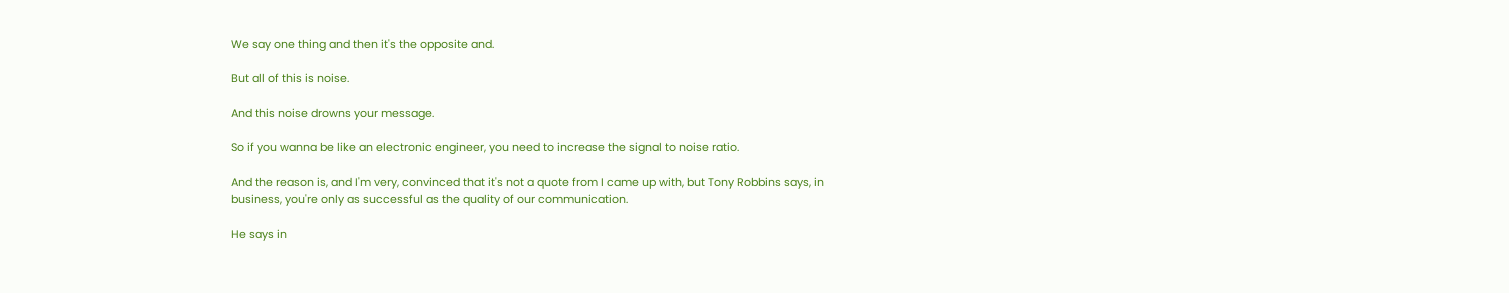We say one thing and then it's the opposite and.

But all of this is noise.

And this noise drowns your message.

So if you wanna be like an electronic engineer, you need to increase the signal to noise ratio.

And the reason is, and I'm very, convinced that it's not a quote from I came up with, but Tony Robbins says, in business, you're only as successful as the quality of our communication.

He says in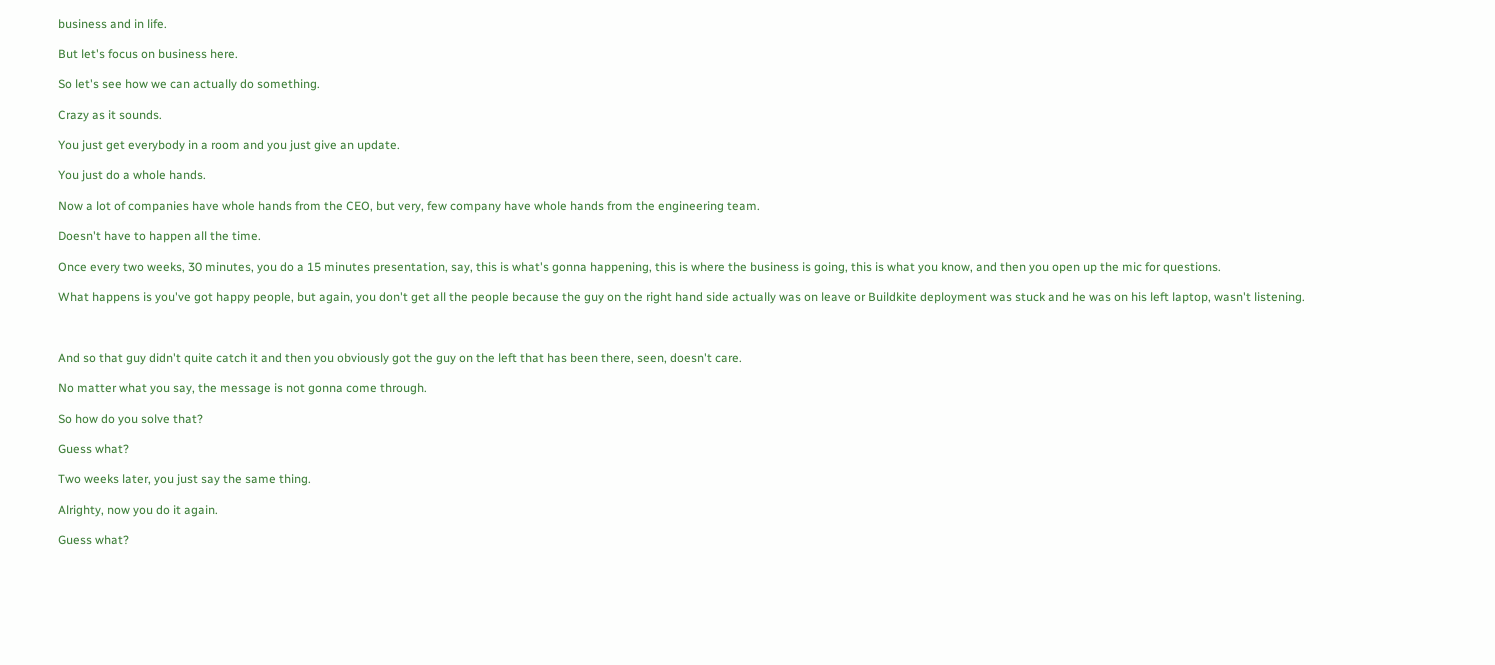business and in life.

But let's focus on business here.

So let's see how we can actually do something.

Crazy as it sounds.

You just get everybody in a room and you just give an update.

You just do a whole hands.

Now a lot of companies have whole hands from the CEO, but very, few company have whole hands from the engineering team.

Doesn't have to happen all the time.

Once every two weeks, 30 minutes, you do a 15 minutes presentation, say, this is what's gonna happening, this is where the business is going, this is what you know, and then you open up the mic for questions.

What happens is you've got happy people, but again, you don't get all the people because the guy on the right hand side actually was on leave or Buildkite deployment was stuck and he was on his left laptop, wasn't listening.



And so that guy didn't quite catch it and then you obviously got the guy on the left that has been there, seen, doesn't care.

No matter what you say, the message is not gonna come through.

So how do you solve that?

Guess what?

Two weeks later, you just say the same thing.

Alrighty, now you do it again.

Guess what?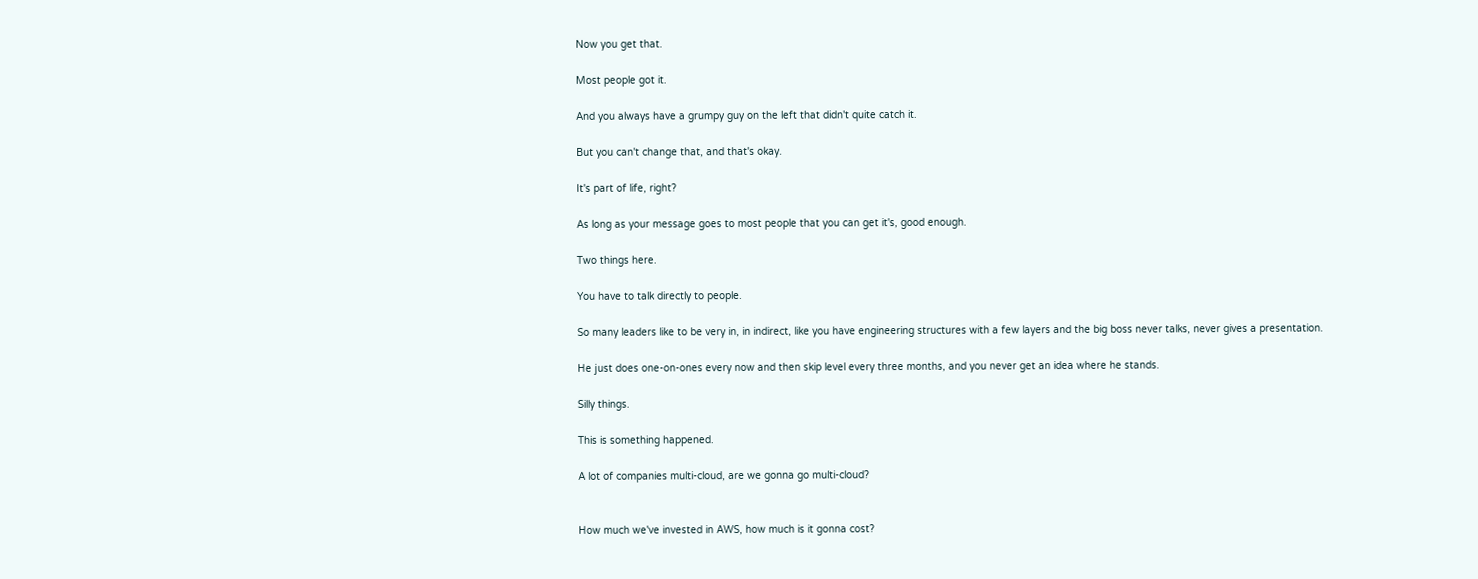Now you get that.

Most people got it.

And you always have a grumpy guy on the left that didn't quite catch it.

But you can't change that, and that's okay.

It's part of life, right?

As long as your message goes to most people that you can get it's, good enough.

Two things here.

You have to talk directly to people.

So many leaders like to be very in, in indirect, like you have engineering structures with a few layers and the big boss never talks, never gives a presentation.

He just does one-on-ones every now and then skip level every three months, and you never get an idea where he stands.

Silly things.

This is something happened.

A lot of companies multi-cloud, are we gonna go multi-cloud?


How much we've invested in AWS, how much is it gonna cost?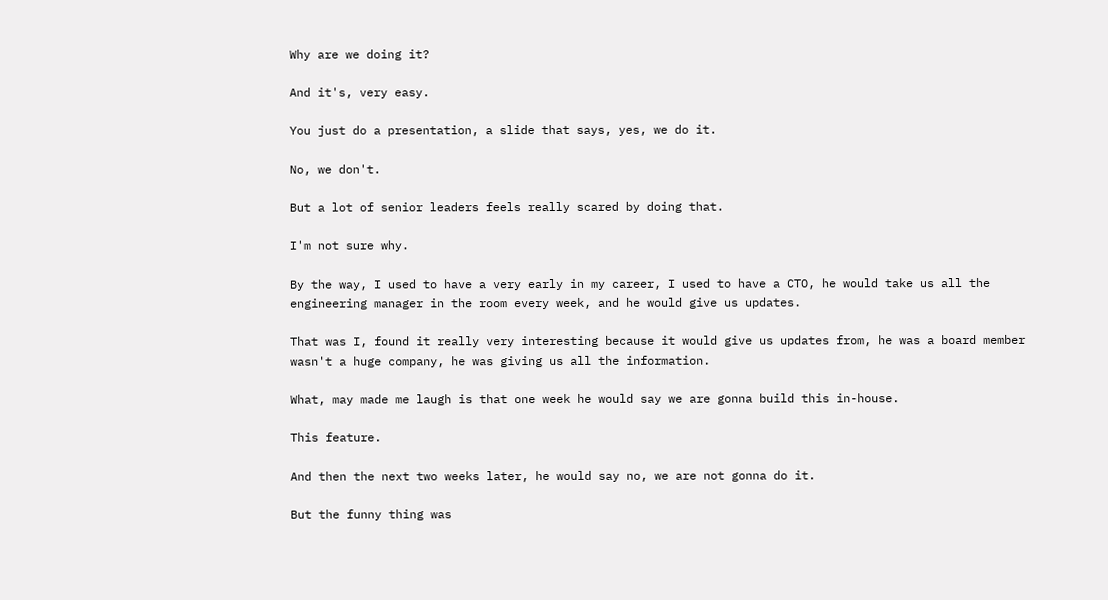Why are we doing it?

And it's, very easy.

You just do a presentation, a slide that says, yes, we do it.

No, we don't.

But a lot of senior leaders feels really scared by doing that.

I'm not sure why.

By the way, I used to have a very early in my career, I used to have a CTO, he would take us all the engineering manager in the room every week, and he would give us updates.

That was I, found it really very interesting because it would give us updates from, he was a board member wasn't a huge company, he was giving us all the information.

What, may made me laugh is that one week he would say we are gonna build this in-house.

This feature.

And then the next two weeks later, he would say no, we are not gonna do it.

But the funny thing was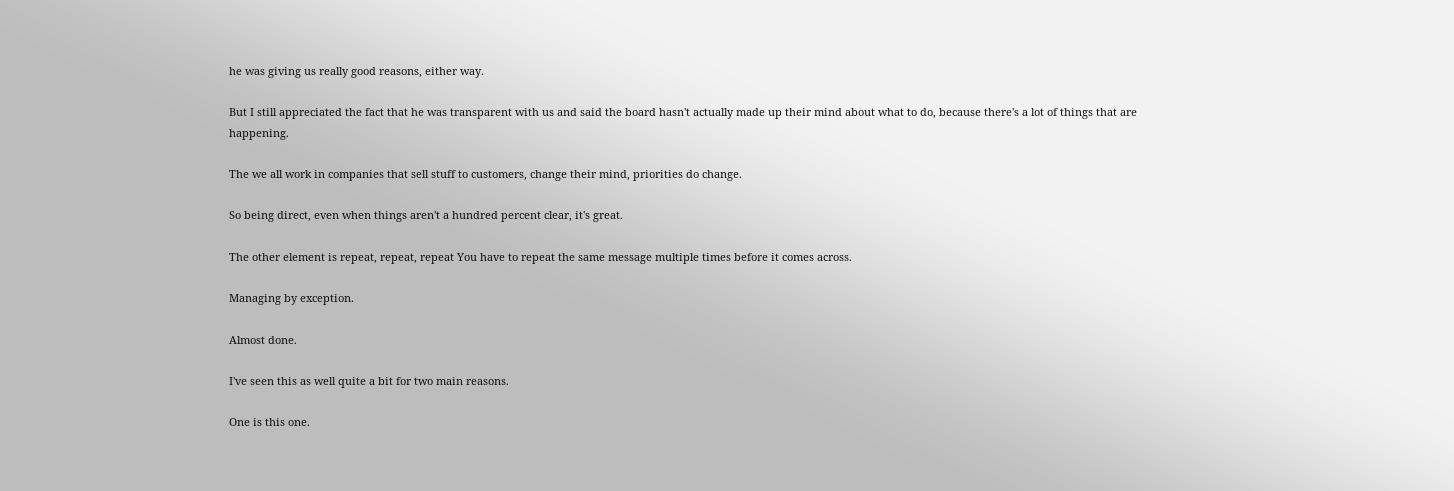he was giving us really good reasons, either way.

But I still appreciated the fact that he was transparent with us and said the board hasn't actually made up their mind about what to do, because there's a lot of things that are happening.

The we all work in companies that sell stuff to customers, change their mind, priorities do change.

So being direct, even when things aren't a hundred percent clear, it's great.

The other element is repeat, repeat, repeat You have to repeat the same message multiple times before it comes across.

Managing by exception.

Almost done.

I've seen this as well quite a bit for two main reasons.

One is this one.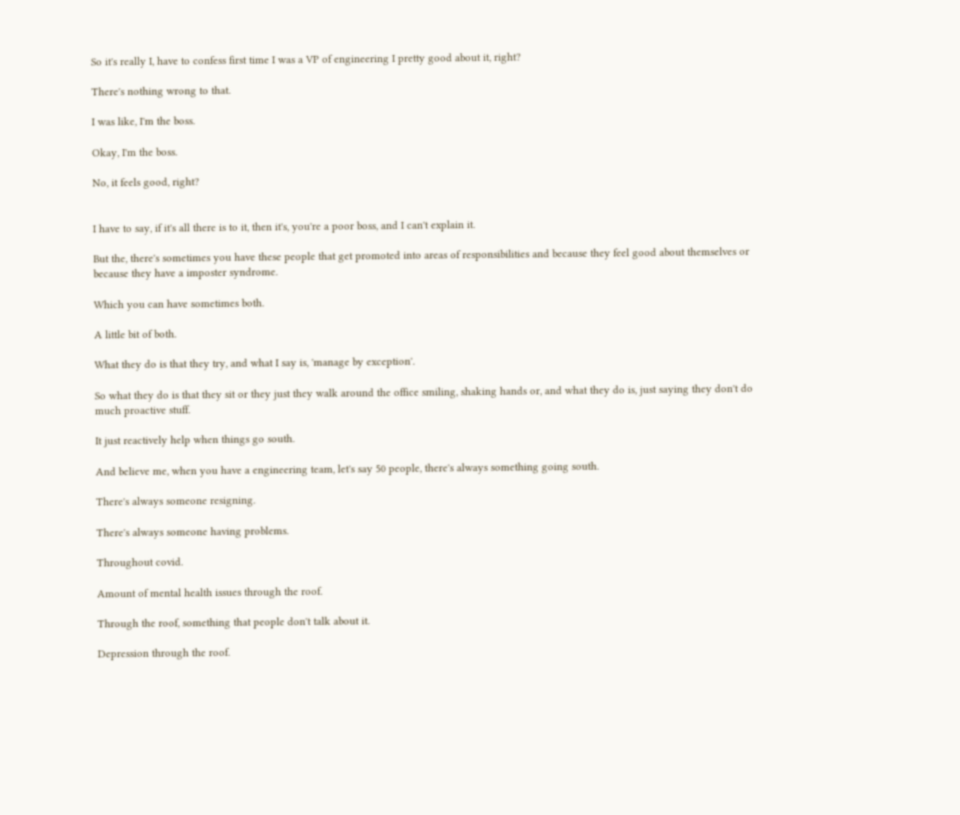So it's really I, have to confess first time I was a VP of engineering I pretty good about it, right?

There's nothing wrong to that.

I was like, I'm the boss.

Okay, I'm the boss.

No, it feels good, right?


I have to say, if it's all there is to it, then it's, you're a poor boss, and I can't explain it.

But the, there's sometimes you have these people that get promoted into areas of responsibilities and because they feel good about themselves or because they have a imposter syndrome.

Which you can have sometimes both.

A little bit of both.

What they do is that they try, and what I say is, 'manage by exception'.

So what they do is that they sit or they just they walk around the office smiling, shaking hands or, and what they do is, just saying they don't do much proactive stuff.

It just reactively help when things go south.

And believe me, when you have a engineering team, let's say 50 people, there's always something going south.

There's always someone resigning.

There's always someone having problems.

Throughout covid.

Amount of mental health issues through the roof.

Through the roof, something that people don't talk about it.

Depression through the roof.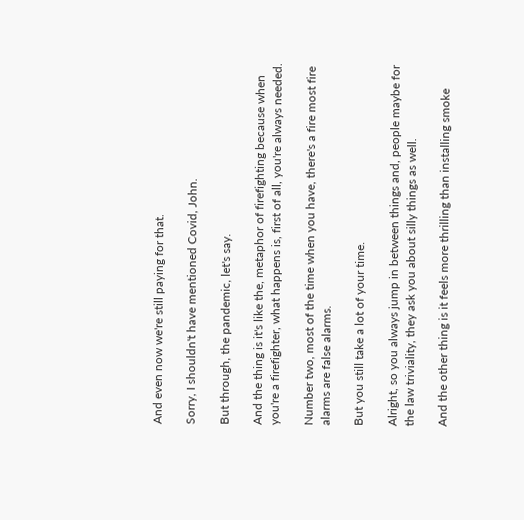And even now we're still paying for that.

Sorry, I shouldn't have mentioned Covid, John.

But through, the pandemic, let's say.

And the thing is it's like the, metaphor of firefighting because when you're a firefighter, what happens is, first of all, you're always needed.

Number two, most of the time when you have, there's a fire most fire alarms are false alarms.

But you still take a lot of your time.

Alright, so you always jump in between things and, people maybe for the law triviality, they ask you about silly things as well.

And the other thing is it feels more thrilling than installing smoke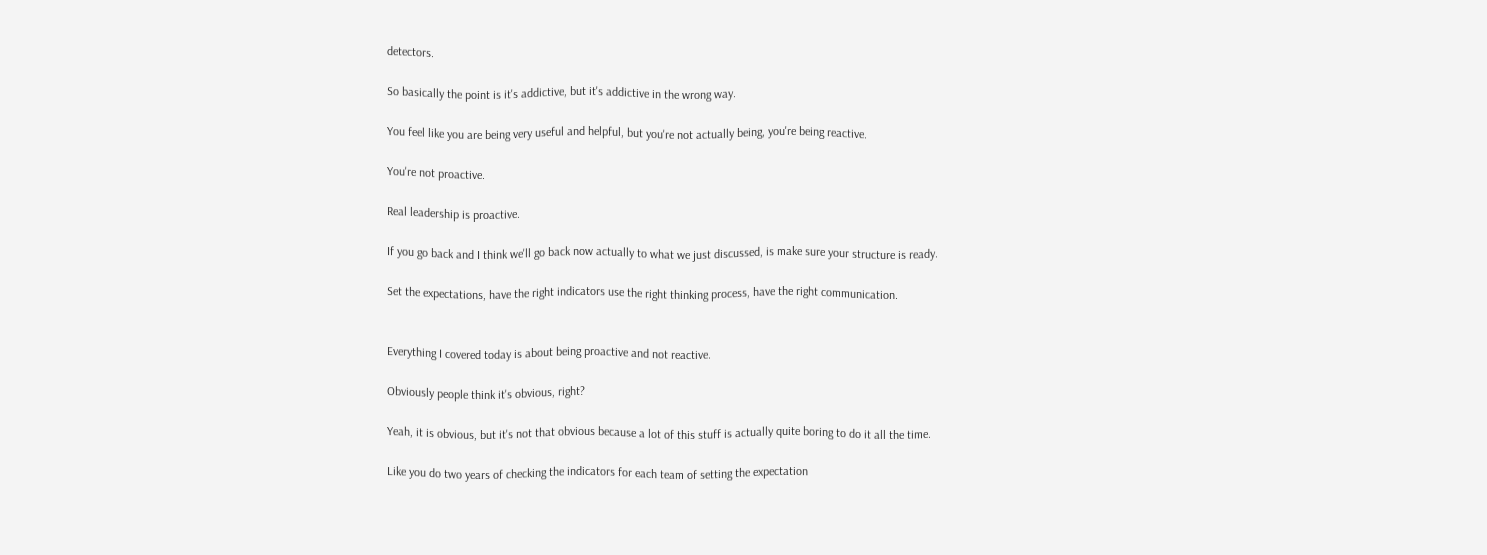detectors.

So basically the point is it's addictive, but it's addictive in the wrong way.

You feel like you are being very useful and helpful, but you're not actually being, you're being reactive.

You're not proactive.

Real leadership is proactive.

If you go back and I think we'll go back now actually to what we just discussed, is make sure your structure is ready.

Set the expectations, have the right indicators use the right thinking process, have the right communication.


Everything I covered today is about being proactive and not reactive.

Obviously people think it's obvious, right?

Yeah, it is obvious, but it's not that obvious because a lot of this stuff is actually quite boring to do it all the time.

Like you do two years of checking the indicators for each team of setting the expectation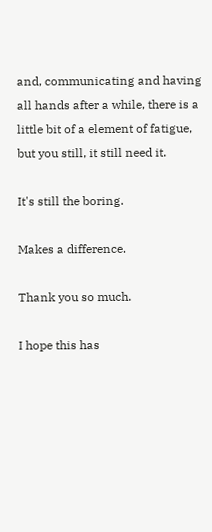and, communicating and having all hands after a while, there is a little bit of a element of fatigue, but you still, it still need it.

It's still the boring.

Makes a difference.

Thank you so much.

I hope this has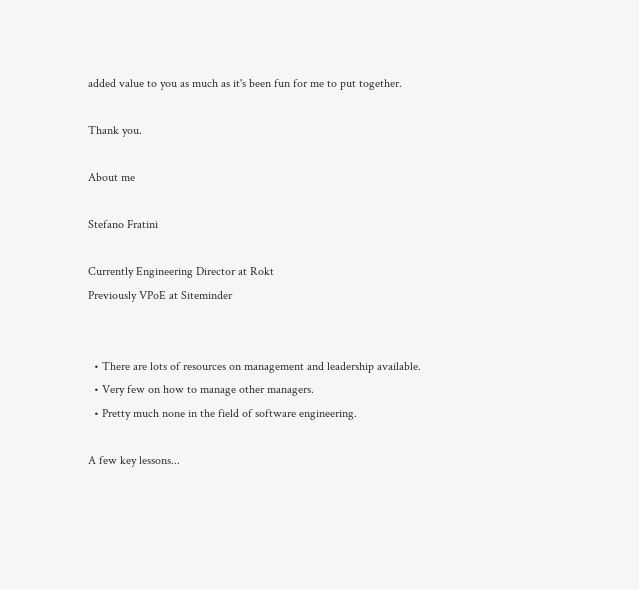added value to you as much as it's been fun for me to put together.

Thank you.

About me

Stefano Fratini

Currently Engineering Director at Rokt
Previously VPoE at Siteminder


  • There are lots of resources on management and leadership available.
  • Very few on how to manage other managers.
  • Pretty much none in the field of software engineering.

A few key lessons...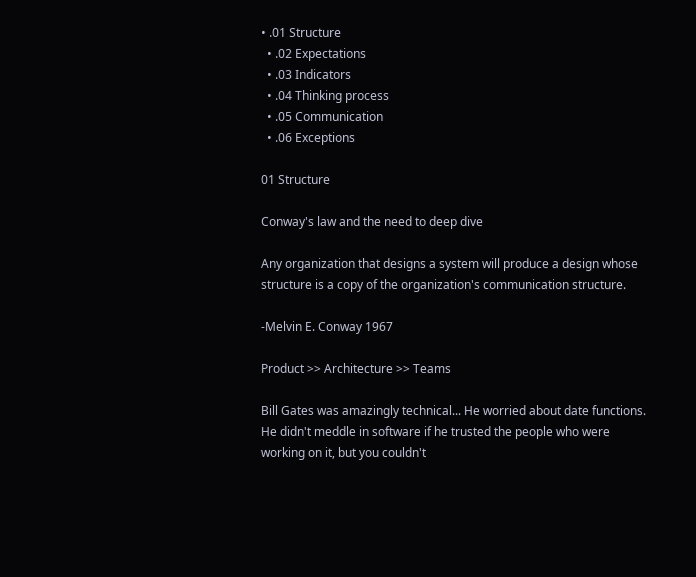• .01 Structure
  • .02 Expectations
  • .03 Indicators
  • .04 Thinking process
  • .05 Communication
  • .06 Exceptions

01 Structure

Conway's law and the need to deep dive

Any organization that designs a system will produce a design whose structure is a copy of the organization's communication structure.

-Melvin E. Conway 1967

Product >> Architecture >> Teams

Bill Gates was amazingly technical... He worried about date functions. He didn't meddle in software if he trusted the people who were working on it, but you couldn't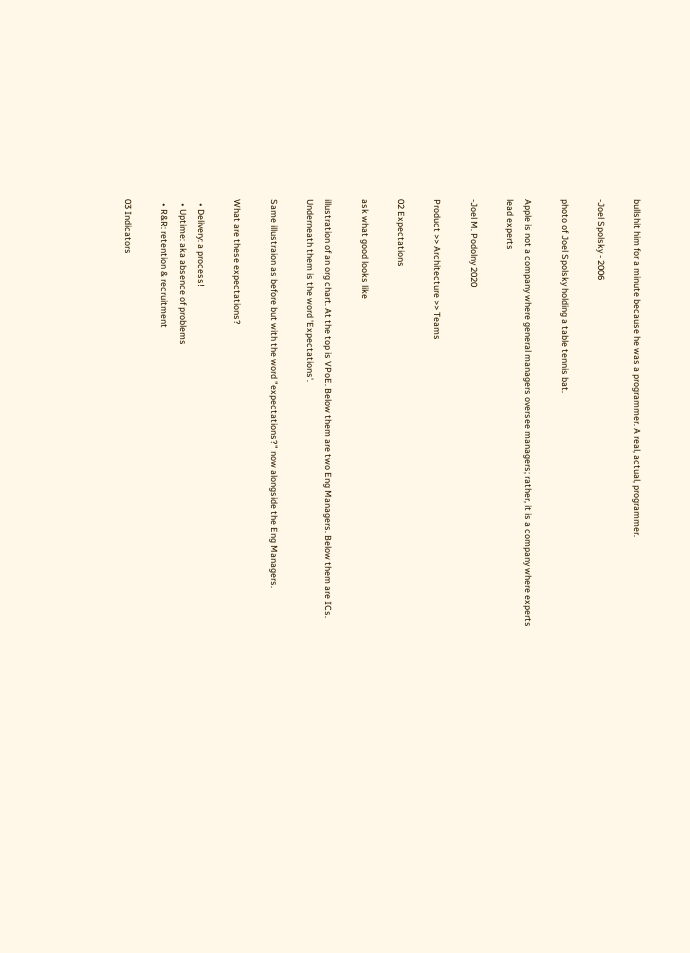bullshit him for a minute because he was a programmer. A real, actual, programmer.

-Joel Spolsky - 2006

photo of Joel Spolsky holding a table tennis bat.

Apple is not a company where general managers oversee managers; rather, it is a company where experts lead experts

-Joel M. Podolny 2020

Product >> Architecture >> Teams

02 Expectations

ask what good looks like

illustration of an org chart. At the top is VPoE. Below them are two Eng Managers. Below them are ICs. Underneath them is the word 'Expectations'.

Same illustraion as before but with the word "expectations?" now alongside the Eng Managers.

What are these expectations?

  • Delivery: a process!
  • Uptime: aka absence of problems
  • R&R: retention & recruitment

03 Indicators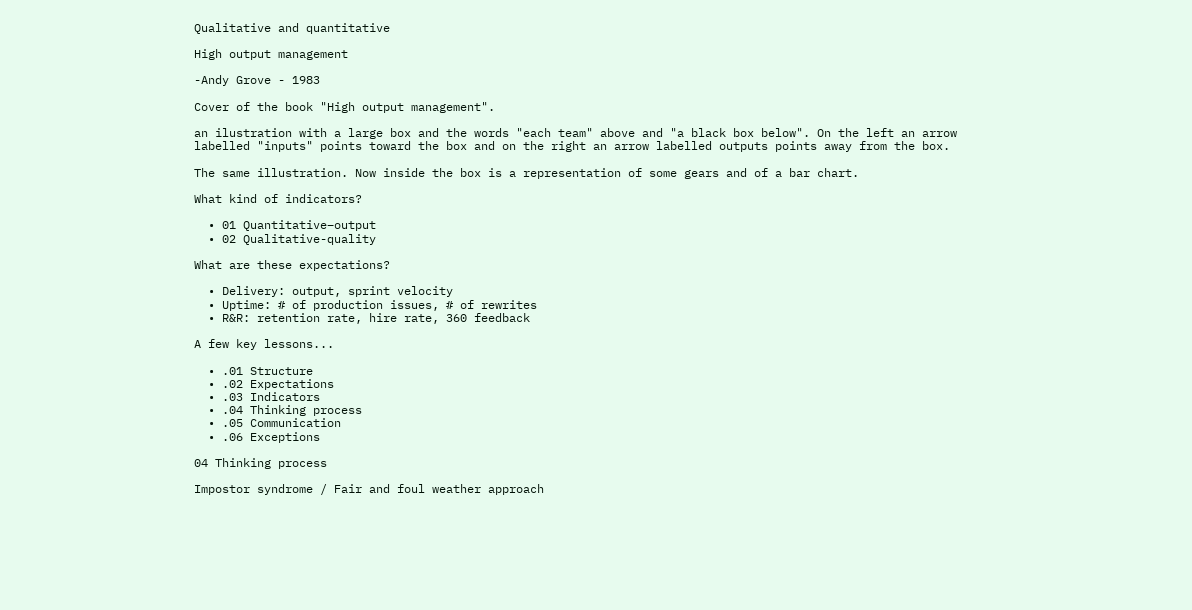Qualitative and quantitative

High output management

-Andy Grove - 1983

Cover of the book "High output management".

an ilustration with a large box and the words "each team" above and "a black box below". On the left an arrow labelled "inputs" points toward the box and on the right an arrow labelled outputs points away from the box.

The same illustration. Now inside the box is a representation of some gears and of a bar chart.

What kind of indicators?

  • 01 Quantitative–output
  • 02 Qualitative-quality

What are these expectations?

  • Delivery: output, sprint velocity
  • Uptime: # of production issues, # of rewrites
  • R&R: retention rate, hire rate, 360 feedback

A few key lessons...

  • .01 Structure
  • .02 Expectations
  • .03 Indicators
  • .04 Thinking process
  • .05 Communication
  • .06 Exceptions

04 Thinking process

Impostor syndrome / Fair and foul weather approach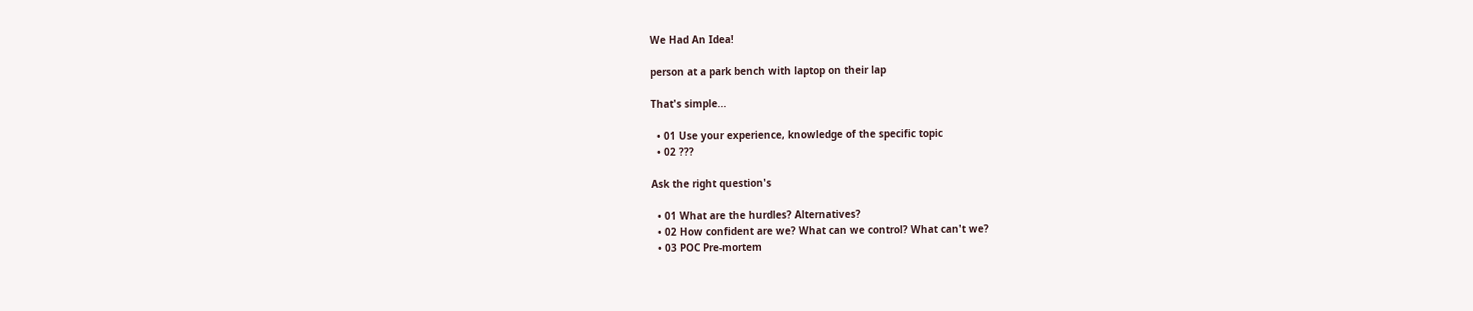We Had An Idea!

person at a park bench with laptop on their lap

That's simple...

  • 01 Use your experience, knowledge of the specific topic
  • 02 ???

Ask the right question's

  • 01 What are the hurdles? Alternatives?
  • 02 How confident are we? What can we control? What can't we?
  • 03 POC Pre-mortem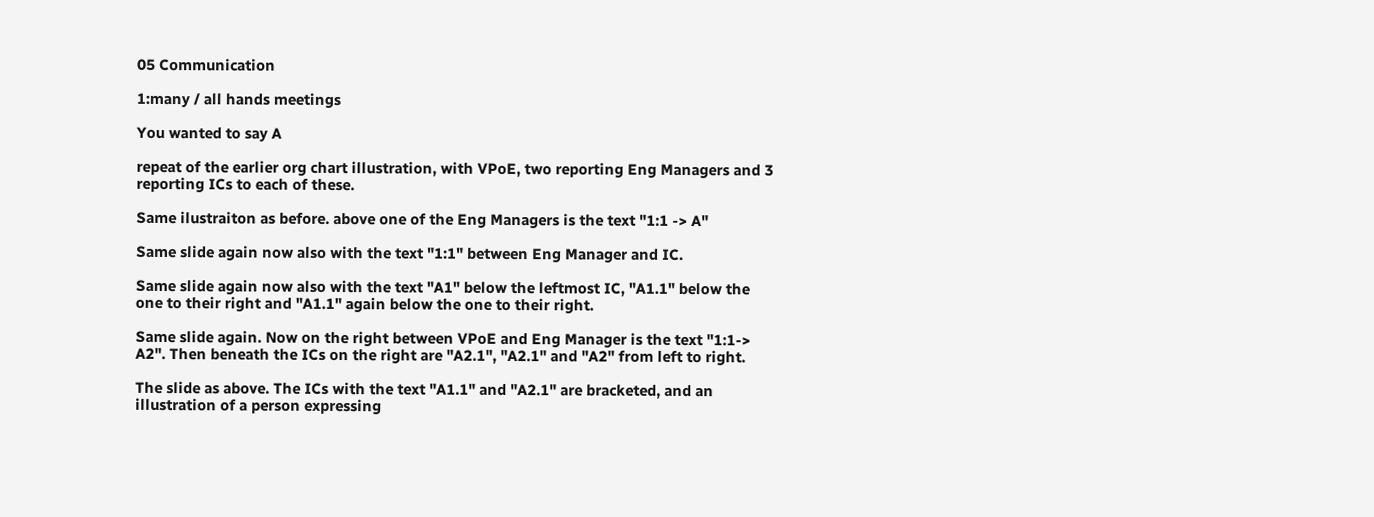05 Communication

1:many / all hands meetings

You wanted to say A

repeat of the earlier org chart illustration, with VPoE, two reporting Eng Managers and 3 reporting ICs to each of these.

Same ilustraiton as before. above one of the Eng Managers is the text "1:1 -> A"

Same slide again now also with the text "1:1" between Eng Manager and IC.

Same slide again now also with the text "A1" below the leftmost IC, "A1.1" below the one to their right and "A1.1" again below the one to their right.

Same slide again. Now on the right between VPoE and Eng Manager is the text "1:1-> A2". Then beneath the ICs on the right are "A2.1", "A2.1" and "A2" from left to right.

The slide as above. The ICs with the text "A1.1" and "A2.1" are bracketed, and an illustration of a person expressing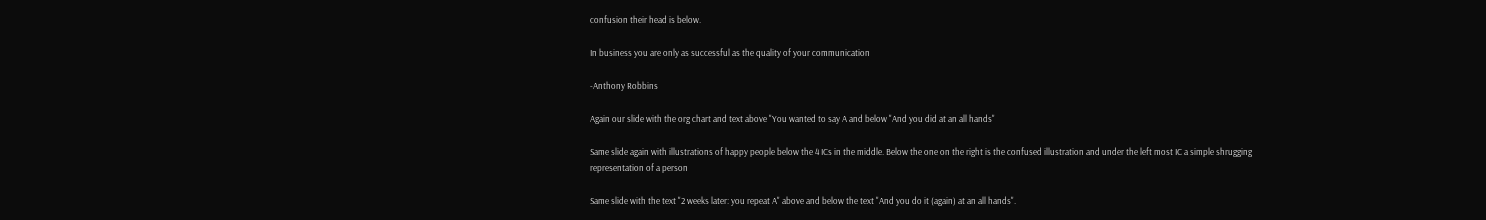confusion their head is below.

In business you are only as successful as the quality of your communication

-Anthony Robbins

Again our slide with the org chart and text above "You wanted to say A and below "And you did at an all hands"

Same slide again with illustrations of happy people below the 4 ICs in the middle. Below the one on the right is the confused illustration and under the left most IC a simple shrugging representation of a person

Same slide with the text "2 weeks later: you repeat A" above and below the text "And you do it (again) at an all hands".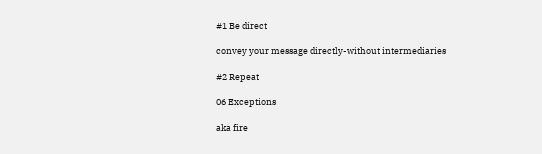#1 Be direct

convey your message directly-without intermediaries

#2 Repeat

06 Exceptions

aka fire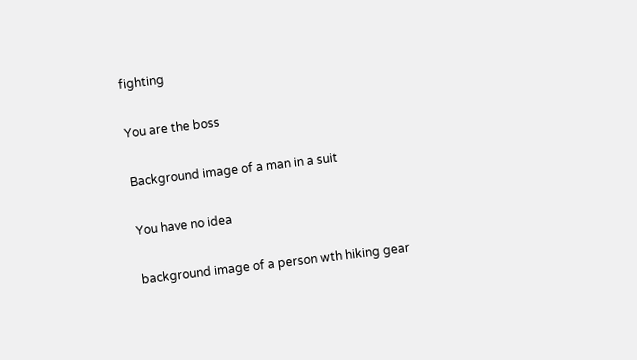fighting

You are the boss

Background image of a man in a suit

You have no idea

background image of a person wth hiking gear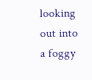looking out into a foggy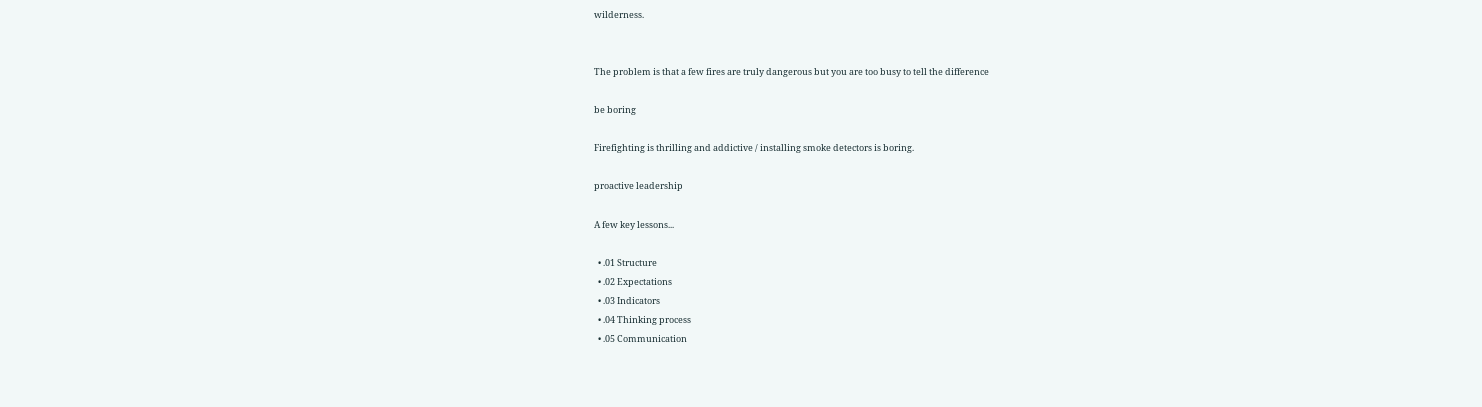wilderness.


The problem is that a few fires are truly dangerous but you are too busy to tell the difference

be boring

Firefighting is thrilling and addictive / installing smoke detectors is boring.

proactive leadership

A few key lessons...

  • .01 Structure
  • .02 Expectations
  • .03 Indicators
  • .04 Thinking process
  • .05 Communication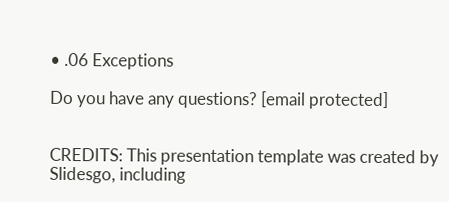• .06 Exceptions

Do you have any questions? [email protected]


CREDITS: This presentation template was created by Slidesgo, including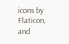icons by Flaticon, and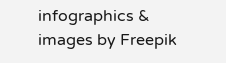infographics & images by Freepik